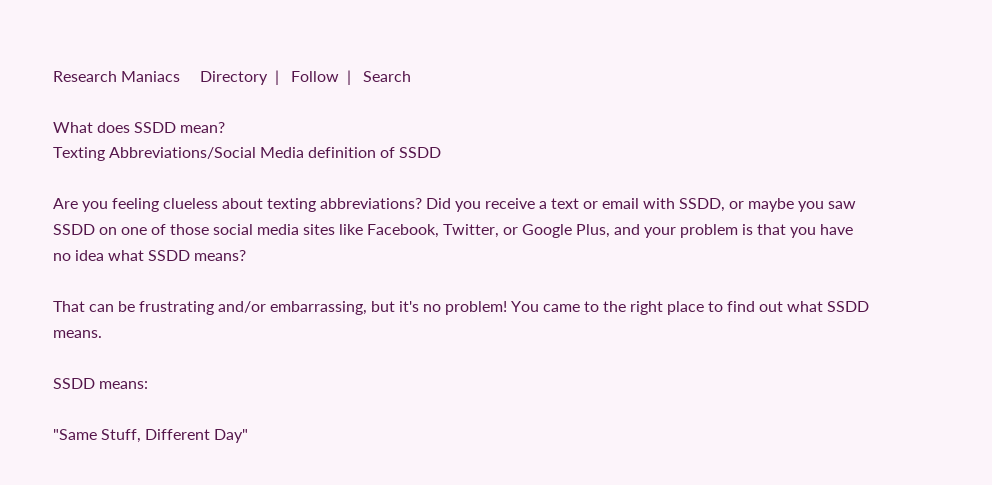Research Maniacs     Directory  |   Follow  |   Search

What does SSDD mean?
Texting Abbreviations/Social Media definition of SSDD

Are you feeling clueless about texting abbreviations? Did you receive a text or email with SSDD, or maybe you saw SSDD on one of those social media sites like Facebook, Twitter, or Google Plus, and your problem is that you have no idea what SSDD means?

That can be frustrating and/or embarrassing, but it's no problem! You came to the right place to find out what SSDD means.

SSDD means:

"Same Stuff, Different Day"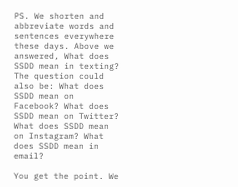PS. We shorten and abbreviate words and sentences everywhere these days. Above we answered, What does SSDD mean in texting? The question could also be: What does SSDD mean on Facebook? What does SSDD mean on Twitter? What does SSDD mean on Instagram? What does SSDD mean in email?

You get the point. We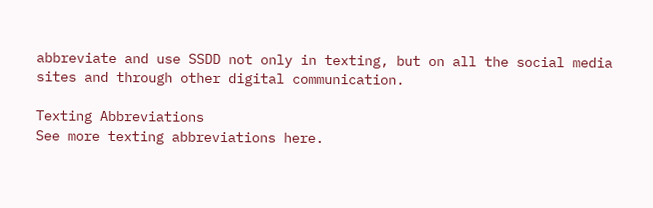abbreviate and use SSDD not only in texting, but on all the social media sites and through other digital communication.

Texting Abbreviations
See more texting abbreviations here.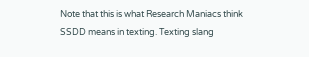Note that this is what Research Maniacs think SSDD means in texting. Texting slang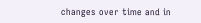changes over time and in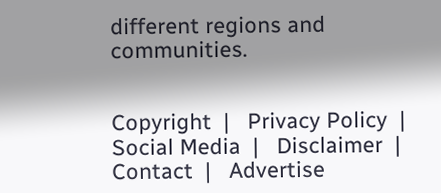different regions and communities.


Copyright  |   Privacy Policy  |   Social Media  |   Disclaimer  |   Contact  |   Advertise